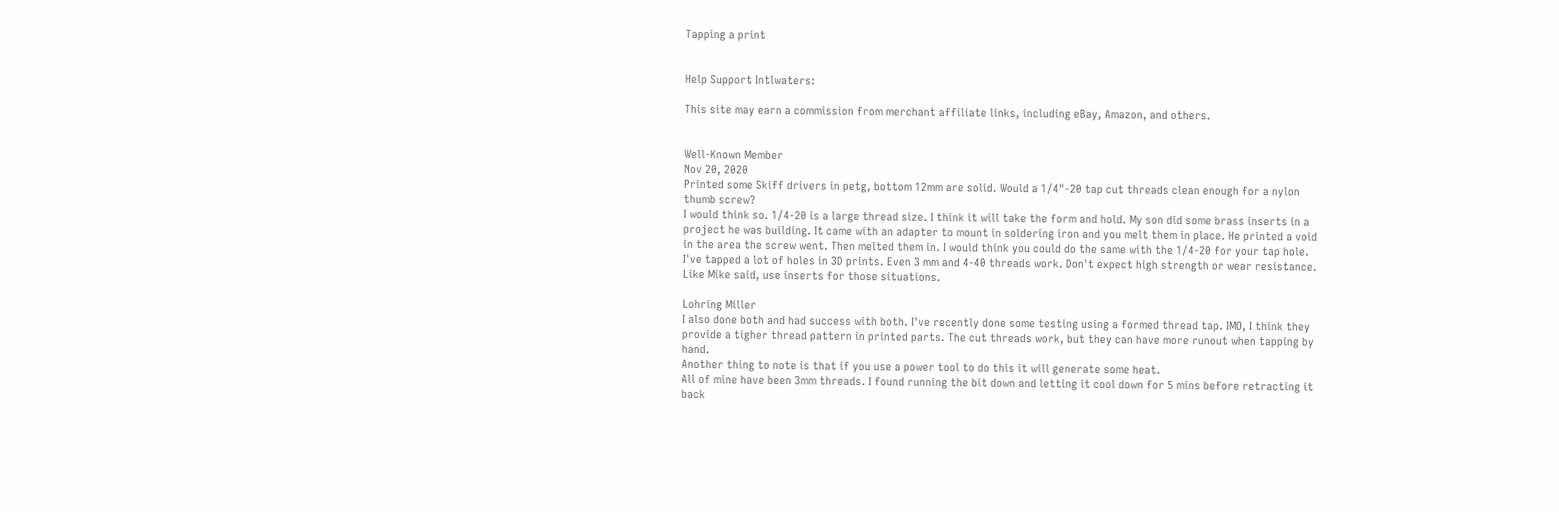Tapping a print


Help Support Intlwaters:

This site may earn a commission from merchant affiliate links, including eBay, Amazon, and others.


Well-Known Member
Nov 20, 2020
Printed some Skiff drivers in petg, bottom 12mm are solid. Would a 1/4"-20 tap cut threads clean enough for a nylon thumb screw?
I would think so. 1/4-20 is a large thread size. I think it will take the form and hold. My son did some brass inserts in a project he was building. It came with an adapter to mount in soldering iron and you melt them in place. He printed a void in the area the screw went. Then melted them in. I would think you could do the same with the 1/4-20 for your tap hole.
I've tapped a lot of holes in 3D prints. Even 3 mm and 4-40 threads work. Don't expect high strength or wear resistance. Like Mike said, use inserts for those situations.

Lohring Miller
I also done both and had success with both. I've recently done some testing using a formed thread tap. IMO, I think they provide a tigher thread pattern in printed parts. The cut threads work, but they can have more runout when tapping by hand.
Another thing to note is that if you use a power tool to do this it will generate some heat.
All of mine have been 3mm threads. I found running the bit down and letting it cool down for 5 mins before retracting it back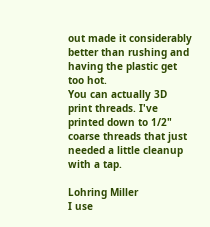out made it considerably better than rushing and having the plastic get too hot.
You can actually 3D print threads. I've printed down to 1/2" coarse threads that just needed a little cleanup with a tap.

Lohring Miller
I use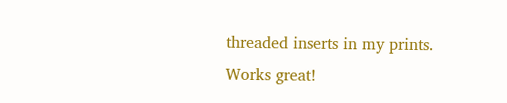threaded inserts in my prints.
Works great!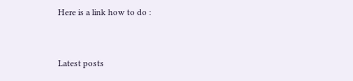Here is a link how to do :


Latest posts